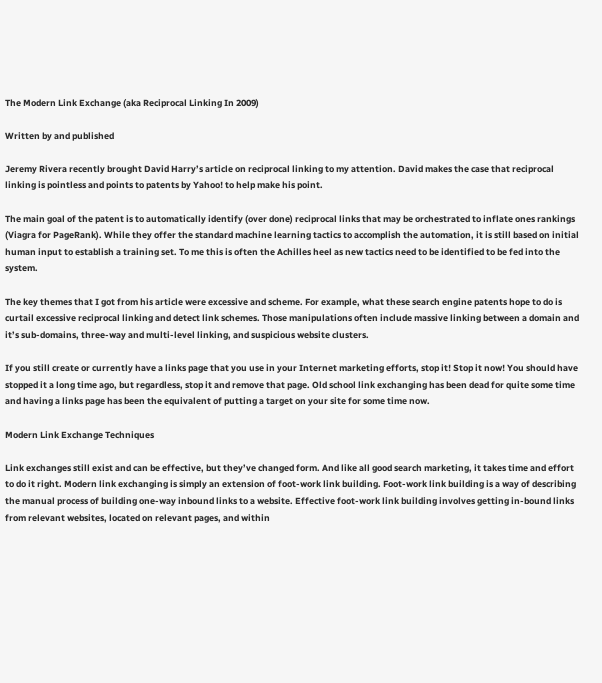The Modern Link Exchange (aka Reciprocal Linking In 2009)

Written by and published

Jeremy Rivera recently brought David Harry’s article on reciprocal linking to my attention. David makes the case that reciprocal linking is pointless and points to patents by Yahoo! to help make his point.

The main goal of the patent is to automatically identify (over done) reciprocal links that may be orchestrated to inflate ones rankings (Viagra for PageRank). While they offer the standard machine learning tactics to accomplish the automation, it is still based on initial human input to establish a training set. To me this is often the Achilles heel as new tactics need to be identified to be fed into the system.

The key themes that I got from his article were excessive and scheme. For example, what these search engine patents hope to do is curtail excessive reciprocal linking and detect link schemes. Those manipulations often include massive linking between a domain and it’s sub-domains, three-way and multi-level linking, and suspicious website clusters.

If you still create or currently have a links page that you use in your Internet marketing efforts, stop it! Stop it now! You should have stopped it a long time ago, but regardless, stop it and remove that page. Old school link exchanging has been dead for quite some time and having a links page has been the equivalent of putting a target on your site for some time now.

Modern Link Exchange Techniques

Link exchanges still exist and can be effective, but they’ve changed form. And like all good search marketing, it takes time and effort to do it right. Modern link exchanging is simply an extension of foot-work link building. Foot-work link building is a way of describing the manual process of building one-way inbound links to a website. Effective foot-work link building involves getting in-bound links from relevant websites, located on relevant pages, and within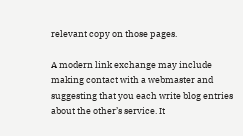relevant copy on those pages.

A modern link exchange may include making contact with a webmaster and suggesting that you each write blog entries about the other’s service. It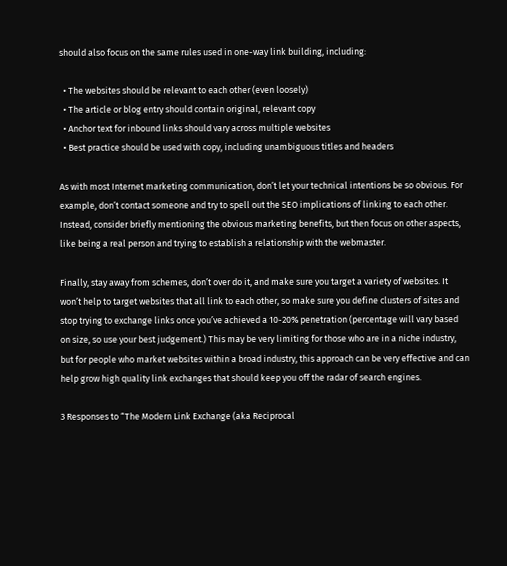should also focus on the same rules used in one-way link building, including:

  • The websites should be relevant to each other (even loosely)
  • The article or blog entry should contain original, relevant copy
  • Anchor text for inbound links should vary across multiple websites
  • Best practice should be used with copy, including unambiguous titles and headers

As with most Internet marketing communication, don’t let your technical intentions be so obvious. For example, don’t contact someone and try to spell out the SEO implications of linking to each other. Instead, consider briefly mentioning the obvious marketing benefits, but then focus on other aspects, like being a real person and trying to establish a relationship with the webmaster.

Finally, stay away from schemes, don’t over do it, and make sure you target a variety of websites. It won’t help to target websites that all link to each other, so make sure you define clusters of sites and stop trying to exchange links once you’ve achieved a 10-20% penetration (percentage will vary based on size, so use your best judgement.) This may be very limiting for those who are in a niche industry, but for people who market websites within a broad industry, this approach can be very effective and can help grow high quality link exchanges that should keep you off the radar of search engines.

3 Responses to “The Modern Link Exchange (aka Reciprocal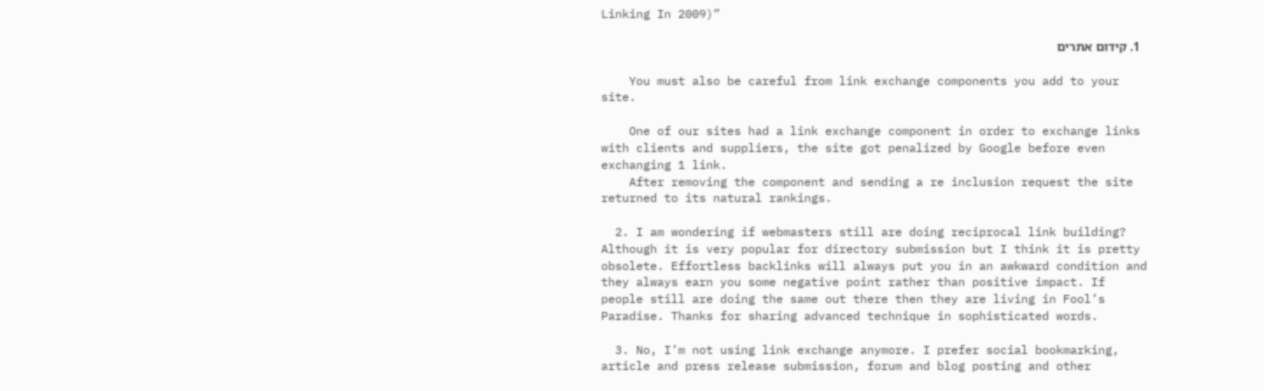Linking In 2009)”

  1. קידום אתרים

    You must also be careful from link exchange components you add to your site.

    One of our sites had a link exchange component in order to exchange links with clients and suppliers, the site got penalized by Google before even exchanging 1 link.
    After removing the component and sending a re inclusion request the site returned to its natural rankings.

  2. I am wondering if webmasters still are doing reciprocal link building? Although it is very popular for directory submission but I think it is pretty obsolete. Effortless backlinks will always put you in an awkward condition and they always earn you some negative point rather than positive impact. If people still are doing the same out there then they are living in Fool’s Paradise. Thanks for sharing advanced technique in sophisticated words.

  3. No, I’m not using link exchange anymore. I prefer social bookmarking, article and press release submission, forum and blog posting and other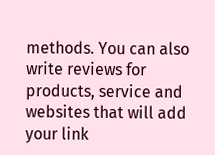methods. You can also write reviews for products, service and websites that will add your link